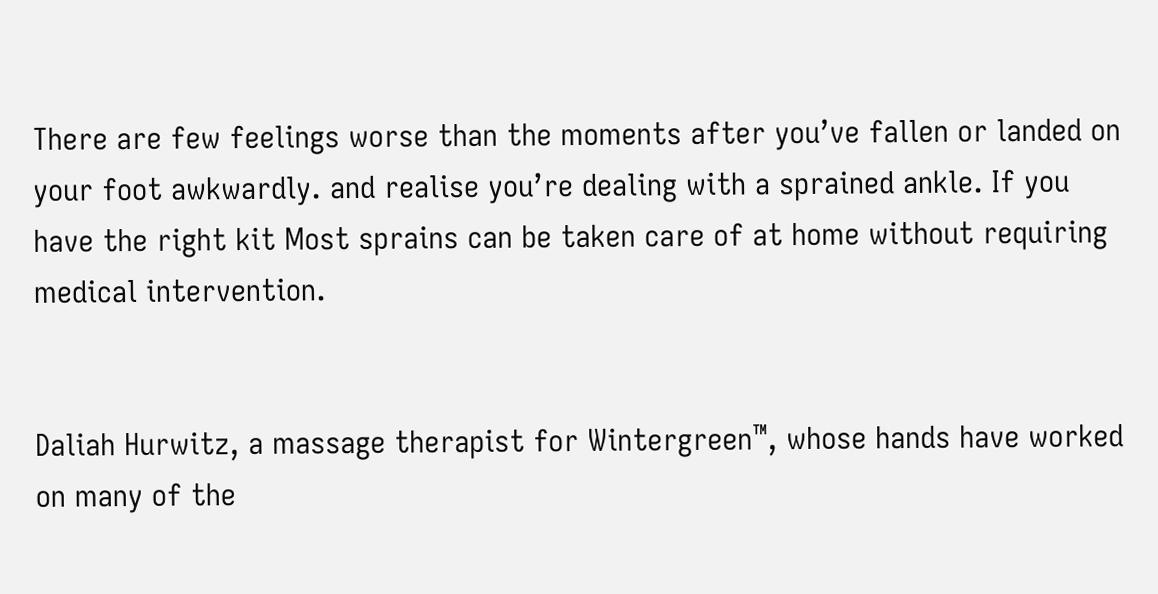There are few feelings worse than the moments after you’ve fallen or landed on your foot awkwardly. and realise you’re dealing with a sprained ankle. If you have the right kit Most sprains can be taken care of at home without requiring medical intervention.


Daliah Hurwitz, a massage therapist for Wintergreen™, whose hands have worked on many of the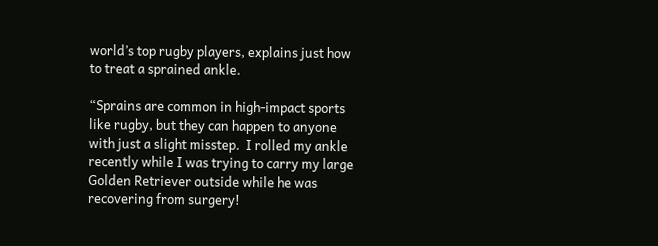world’s top rugby players, explains just how to treat a sprained ankle.

“Sprains are common in high-impact sports like rugby, but they can happen to anyone with just a slight misstep.  I rolled my ankle recently while I was trying to carry my large Golden Retriever outside while he was recovering from surgery!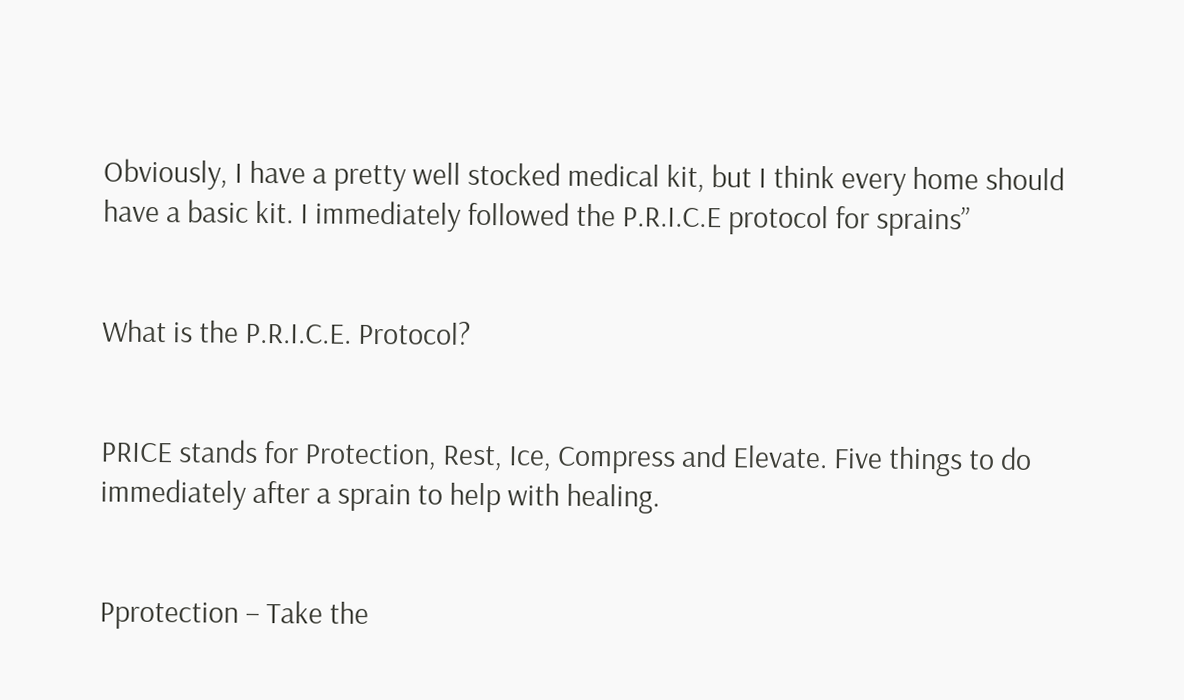Obviously, I have a pretty well stocked medical kit, but I think every home should have a basic kit. I immediately followed the P.R.I.C.E protocol for sprains”


What is the P.R.I.C.E. Protocol?


PRICE stands for Protection, Rest, Ice, Compress and Elevate. Five things to do immediately after a sprain to help with healing.


Pprotection – Take the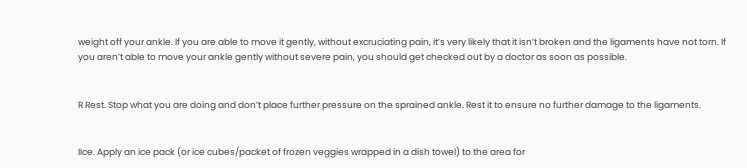weight off your ankle. If you are able to move it gently, without excruciating pain, it’s very likely that it isn’t broken and the ligaments have not torn. If you aren’t able to move your ankle gently without severe pain, you should get checked out by a doctor as soon as possible.


R Rest. Stop what you are doing and don’t place further pressure on the sprained ankle. Rest it to ensure no further damage to the ligaments.


IIce. Apply an ice pack (or ice cubes/packet of frozen veggies wrapped in a dish towel) to the area for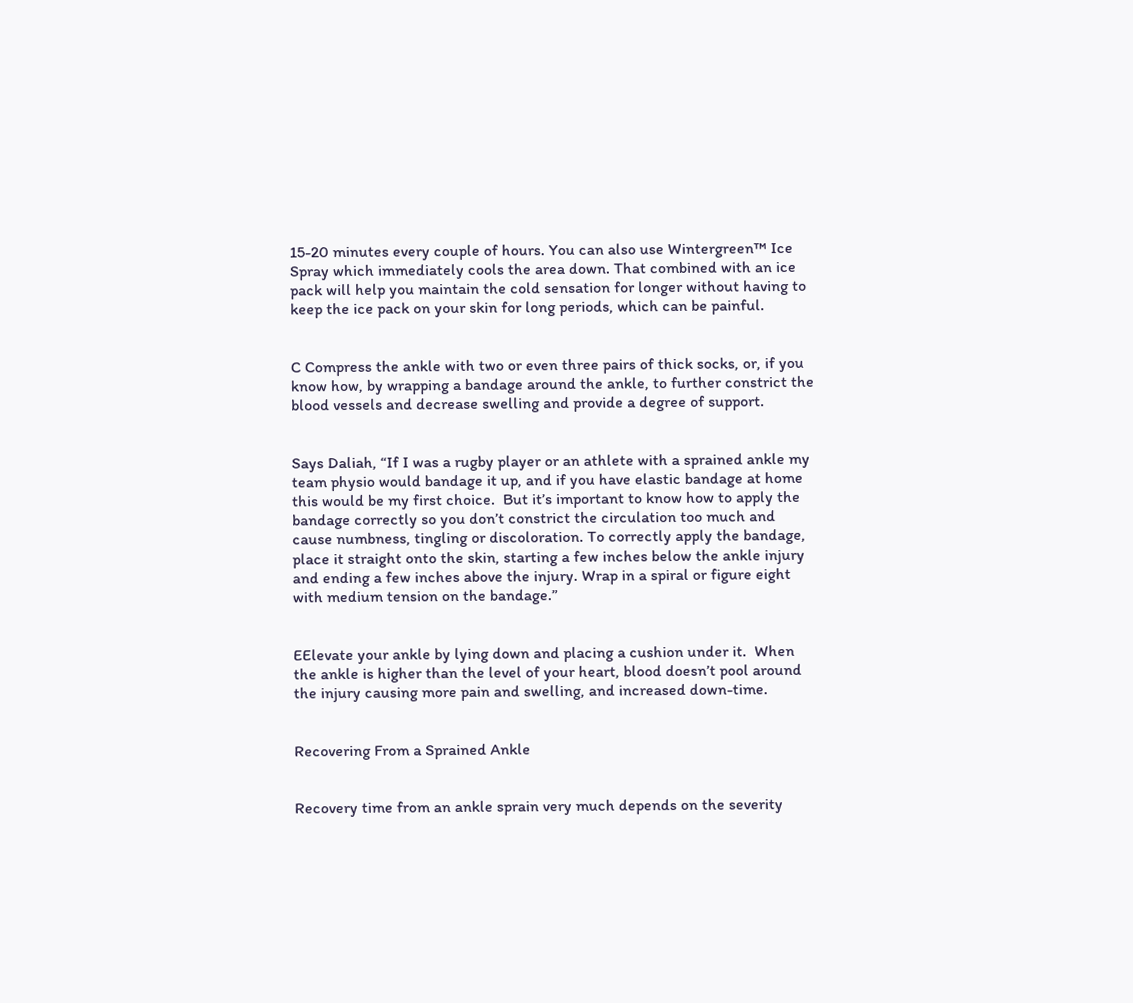15-20 minutes every couple of hours. You can also use Wintergreen™ Ice Spray which immediately cools the area down. That combined with an ice pack will help you maintain the cold sensation for longer without having to keep the ice pack on your skin for long periods, which can be painful.


C Compress the ankle with two or even three pairs of thick socks, or, if you know how, by wrapping a bandage around the ankle, to further constrict the blood vessels and decrease swelling and provide a degree of support.


Says Daliah, “If I was a rugby player or an athlete with a sprained ankle my team physio would bandage it up, and if you have elastic bandage at home this would be my first choice.  But it’s important to know how to apply the bandage correctly so you don’t constrict the circulation too much and cause numbness, tingling or discoloration. To correctly apply the bandage, place it straight onto the skin, starting a few inches below the ankle injury and ending a few inches above the injury. Wrap in a spiral or figure eight with medium tension on the bandage.”


EElevate your ankle by lying down and placing a cushion under it.  When the ankle is higher than the level of your heart, blood doesn’t pool around the injury causing more pain and swelling, and increased down-time.


Recovering From a Sprained Ankle


Recovery time from an ankle sprain very much depends on the severity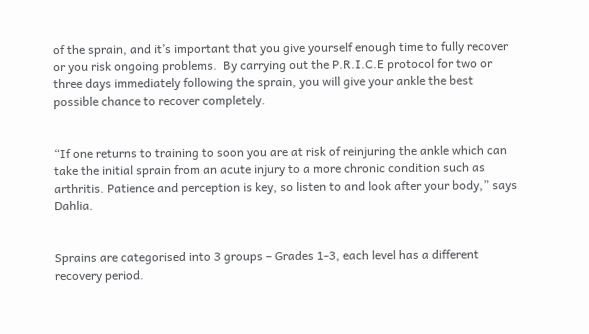of the sprain, and it’s important that you give yourself enough time to fully recover or you risk ongoing problems.  By carrying out the P.R.I.C.E protocol for two or three days immediately following the sprain, you will give your ankle the best possible chance to recover completely.


“If one returns to training to soon you are at risk of reinjuring the ankle which can take the initial sprain from an acute injury to a more chronic condition such as arthritis. Patience and perception is key, so listen to and look after your body,” says Dahlia.


Sprains are categorised into 3 groups – Grades 1-3, each level has a different recovery period.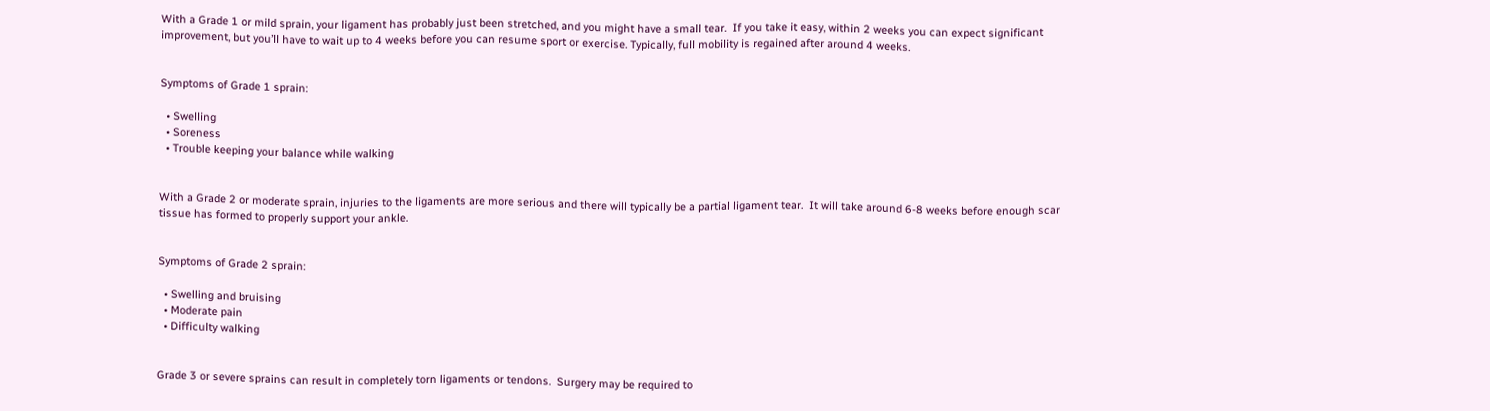With a Grade 1 or mild sprain, your ligament has probably just been stretched, and you might have a small tear.  If you take it easy, within 2 weeks you can expect significant improvement, but you’ll have to wait up to 4 weeks before you can resume sport or exercise. Typically, full mobility is regained after around 4 weeks.


Symptoms of Grade 1 sprain:

  • Swelling
  • Soreness
  • Trouble keeping your balance while walking


With a Grade 2 or moderate sprain, injuries to the ligaments are more serious and there will typically be a partial ligament tear.  It will take around 6-8 weeks before enough scar tissue has formed to properly support your ankle.


Symptoms of Grade 2 sprain:

  • Swelling and bruising
  • Moderate pain
  • Difficulty walking


Grade 3 or severe sprains can result in completely torn ligaments or tendons.  Surgery may be required to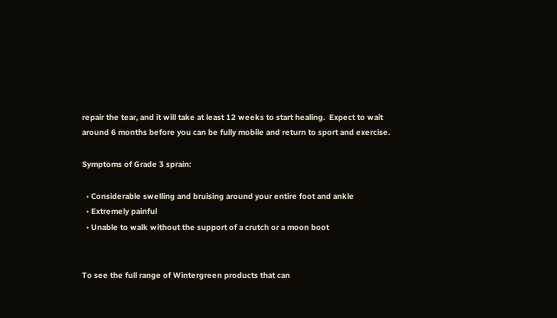repair the tear, and it will take at least 12 weeks to start healing.  Expect to wait around 6 months before you can be fully mobile and return to sport and exercise.

Symptoms of Grade 3 sprain:

  • Considerable swelling and bruising around your entire foot and ankle
  • Extremely painful
  • Unable to walk without the support of a crutch or a moon boot


To see the full range of Wintergreen products that can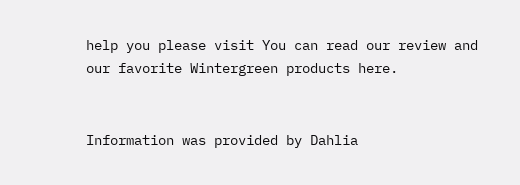help you please visit You can read our review and our favorite Wintergreen products here.


Information was provided by Dahlia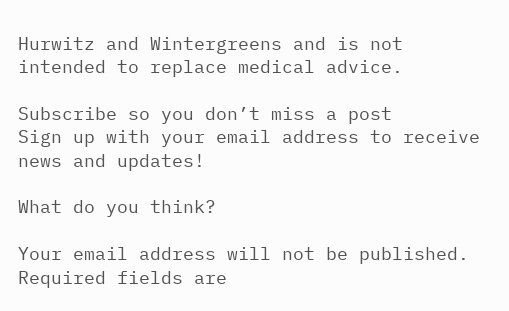Hurwitz and Wintergreens and is not intended to replace medical advice.

Subscribe so you don’t miss a post
Sign up with your email address to receive news and updates!

What do you think?

Your email address will not be published. Required fields are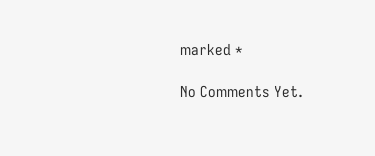marked *

No Comments Yet.